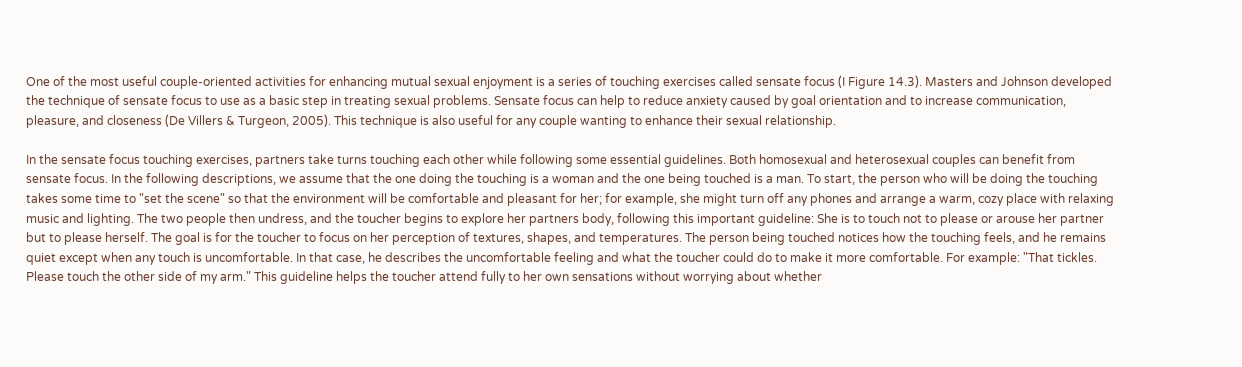One of the most useful couple-oriented activities for enhancing mutual sexual enjoyment is a series of touching exercises called sensate focus (I Figure 14.3). Masters and Johnson developed the technique of sensate focus to use as a basic step in treating sexual problems. Sensate focus can help to reduce anxiety caused by goal orientation and to increase communication, pleasure, and closeness (De Villers & Turgeon, 2005). This technique is also useful for any couple wanting to enhance their sexual relationship.

In the sensate focus touching exercises, partners take turns touching each other while following some essential guidelines. Both homosexual and heterosexual couples can benefit from sensate focus. In the following descriptions, we assume that the one doing the touching is a woman and the one being touched is a man. To start, the person who will be doing the touching takes some time to "set the scene" so that the environment will be comfortable and pleasant for her; for example, she might turn off any phones and arrange a warm, cozy place with relaxing music and lighting. The two people then undress, and the toucher begins to explore her partners body, following this important guideline: She is to touch not to please or arouse her partner but to please herself. The goal is for the toucher to focus on her perception of textures, shapes, and temperatures. The person being touched notices how the touching feels, and he remains quiet except when any touch is uncomfortable. In that case, he describes the uncomfortable feeling and what the toucher could do to make it more comfortable. For example: "That tickles. Please touch the other side of my arm." This guideline helps the toucher attend fully to her own sensations without worrying about whether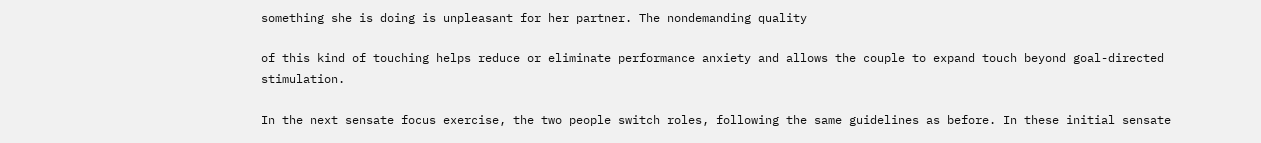something she is doing is unpleasant for her partner. The nondemanding quality

of this kind of touching helps reduce or eliminate performance anxiety and allows the couple to expand touch beyond goal-directed stimulation.

In the next sensate focus exercise, the two people switch roles, following the same guidelines as before. In these initial sensate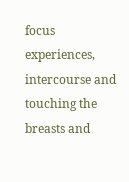focus experiences, intercourse and touching the breasts and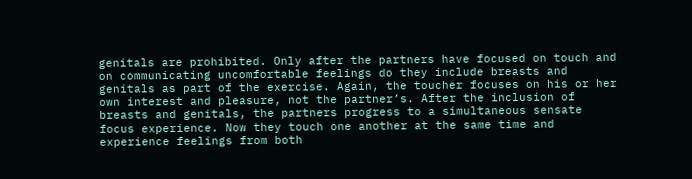genitals are prohibited. Only after the partners have focused on touch and on communicating uncomfortable feelings do they include breasts and genitals as part of the exercise. Again, the toucher focuses on his or her own interest and pleasure, not the partner’s. After the inclusion of breasts and genitals, the partners progress to a simultaneous sensate focus experience. Now they touch one another at the same time and experience feelings from both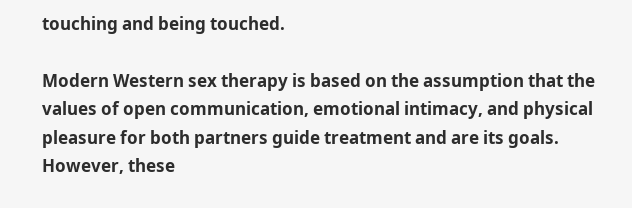touching and being touched.

Modern Western sex therapy is based on the assumption that the values of open communication, emotional intimacy, and physical pleasure for both partners guide treatment and are its goals. However, these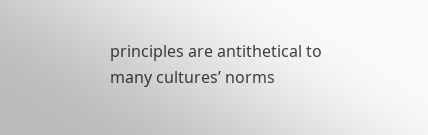principles are antithetical to many cultures’ norms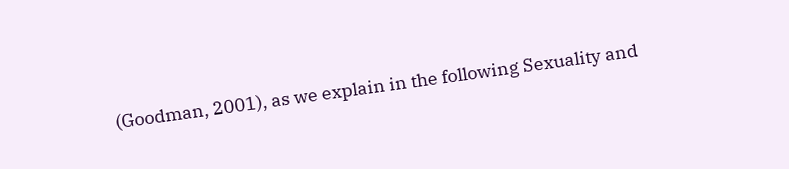(Goodman, 2001), as we explain in the following Sexuality and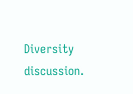Diversity discussion.